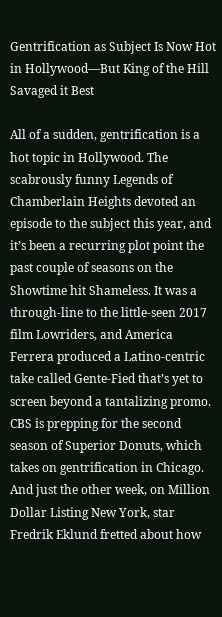Gentrification as Subject Is Now Hot in Hollywood—But King of the Hill Savaged it Best

All of a sudden, gentrification is a hot topic in Hollywood. The scabrously funny Legends of Chamberlain Heights devoted an episode to the subject this year, and it’s been a recurring plot point the past couple of seasons on the Showtime hit Shameless. It was a through-line to the little-seen 2017 film Lowriders, and America Ferrera produced a Latino-centric take called Gente-Fied that’s yet to screen beyond a tantalizing promo. CBS is prepping for the second season of Superior Donuts, which takes on gentrification in Chicago. And just the other week, on Million Dollar Listing New York, star Fredrik Eklund fretted about how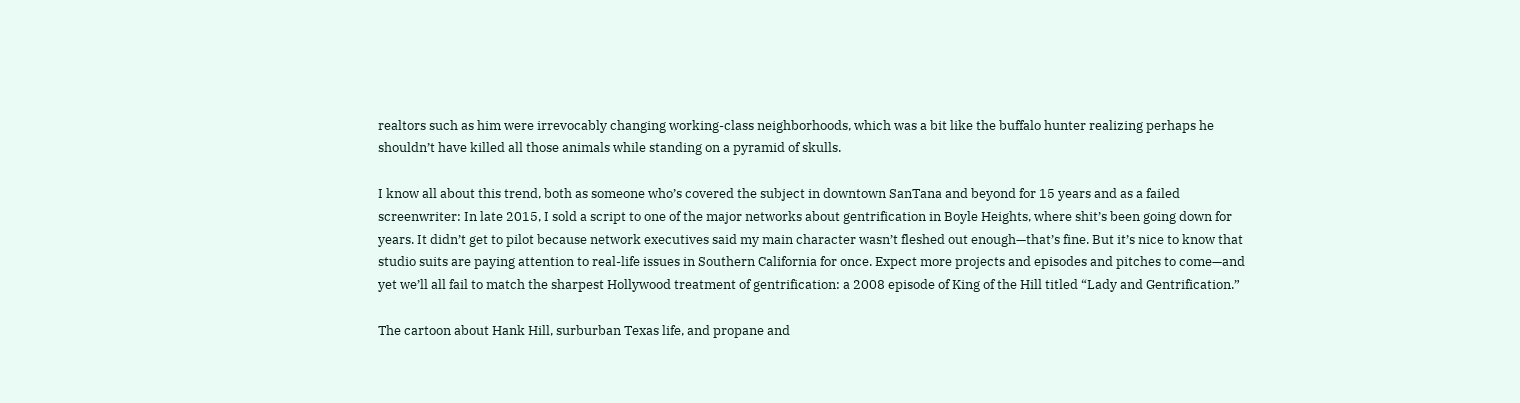realtors such as him were irrevocably changing working-class neighborhoods, which was a bit like the buffalo hunter realizing perhaps he shouldn’t have killed all those animals while standing on a pyramid of skulls.

I know all about this trend, both as someone who’s covered the subject in downtown SanTana and beyond for 15 years and as a failed screenwriter: In late 2015, I sold a script to one of the major networks about gentrification in Boyle Heights, where shit’s been going down for years. It didn’t get to pilot because network executives said my main character wasn’t fleshed out enough—that’s fine. But it’s nice to know that studio suits are paying attention to real-life issues in Southern California for once. Expect more projects and episodes and pitches to come—and yet we’ll all fail to match the sharpest Hollywood treatment of gentrification: a 2008 episode of King of the Hill titled “Lady and Gentrification.”

The cartoon about Hank Hill, surburban Texas life, and propane and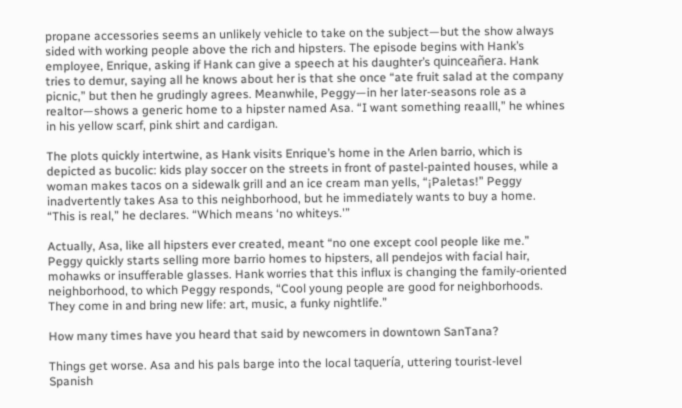propane accessories seems an unlikely vehicle to take on the subject—but the show always sided with working people above the rich and hipsters. The episode begins with Hank’s employee, Enrique, asking if Hank can give a speech at his daughter’s quinceañera. Hank tries to demur, saying all he knows about her is that she once “ate fruit salad at the company picnic,” but then he grudingly agrees. Meanwhile, Peggy—in her later-seasons role as a realtor—shows a generic home to a hipster named Asa. “I want something reaalll,” he whines in his yellow scarf, pink shirt and cardigan.

The plots quickly intertwine, as Hank visits Enrique’s home in the Arlen barrio, which is depicted as bucolic: kids play soccer on the streets in front of pastel-painted houses, while a woman makes tacos on a sidewalk grill and an ice cream man yells, “¡Paletas!” Peggy inadvertently takes Asa to this neighborhood, but he immediately wants to buy a home. “This is real,” he declares. “Which means ‘no whiteys.'”

Actually, Asa, like all hipsters ever created, meant “no one except cool people like me.” Peggy quickly starts selling more barrio homes to hipsters, all pendejos with facial hair, mohawks or insufferable glasses. Hank worries that this influx is changing the family-oriented neighborhood, to which Peggy responds, “Cool young people are good for neighborhoods. They come in and bring new life: art, music, a funky nightlife.”

How many times have you heard that said by newcomers in downtown SanTana?

Things get worse. Asa and his pals barge into the local taquería, uttering tourist-level Spanish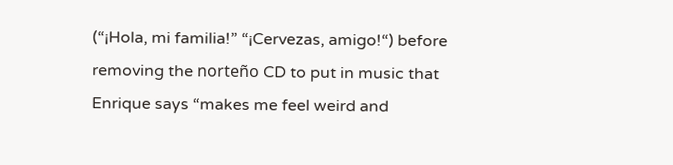(“¡Hola, mi familia!” “¡Cervezas, amigo!“) before removing the norteño CD to put in music that Enrique says “makes me feel weird and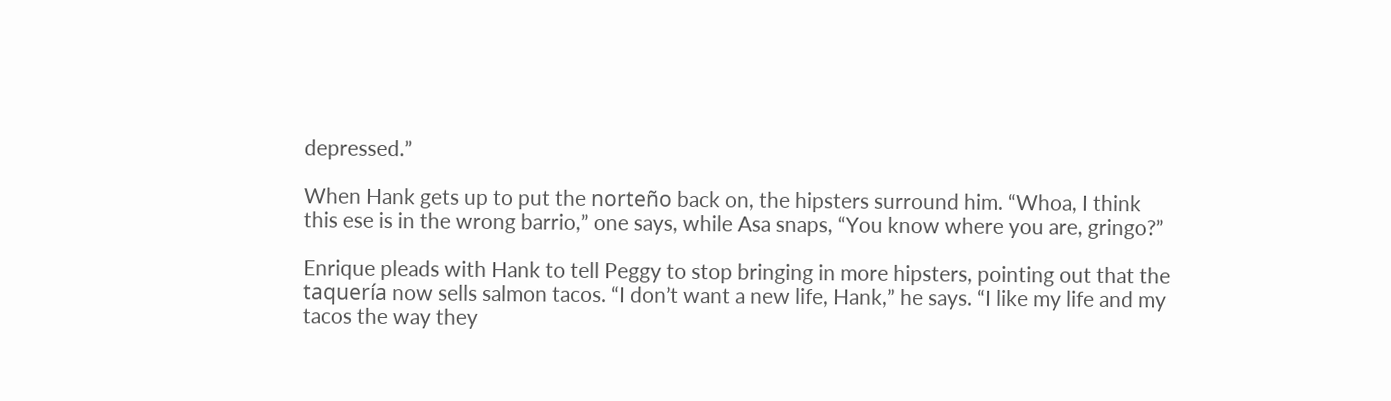depressed.”

When Hank gets up to put the norteño back on, the hipsters surround him. “Whoa, I think this ese is in the wrong barrio,” one says, while Asa snaps, “You know where you are, gringo?”

Enrique pleads with Hank to tell Peggy to stop bringing in more hipsters, pointing out that the taquería now sells salmon tacos. “I don’t want a new life, Hank,” he says. “I like my life and my tacos the way they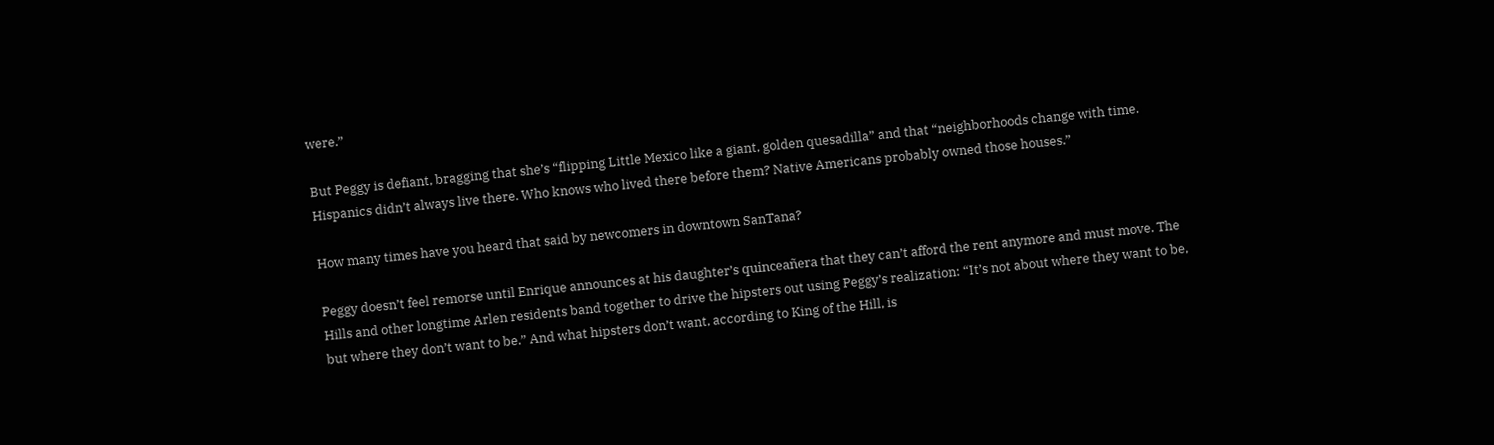were.”

But Peggy is defiant, bragging that she’s “flipping Little Mexico like a giant, golden quesadilla” and that “neighborhoods change with time. Hispanics didn’t always live there. Who knows who lived there before them? Native Americans probably owned those houses.”

How many times have you heard that said by newcomers in downtown SanTana?

Peggy doesn’t feel remorse until Enrique announces at his daughter’s quinceañera that they can’t afford the rent anymore and must move. The Hills and other longtime Arlen residents band together to drive the hipsters out using Peggy’s realization: “It’s not about where they want to be, but where they don’t want to be.” And what hipsters don’t want, according to King of the Hill, is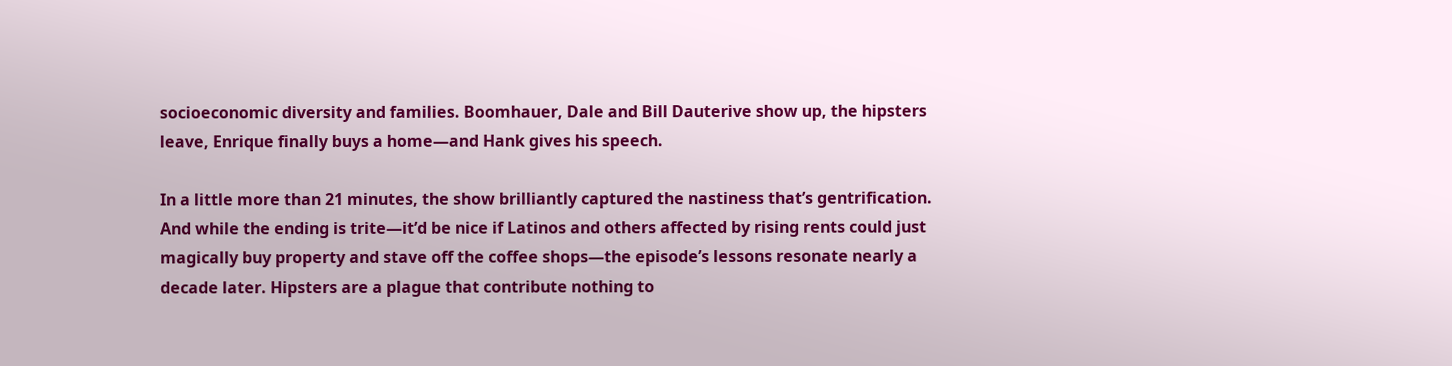socioeconomic diversity and families. Boomhauer, Dale and Bill Dauterive show up, the hipsters leave, Enrique finally buys a home—and Hank gives his speech.

In a little more than 21 minutes, the show brilliantly captured the nastiness that’s gentrification. And while the ending is trite—it’d be nice if Latinos and others affected by rising rents could just magically buy property and stave off the coffee shops—the episode’s lessons resonate nearly a decade later. Hipsters are a plague that contribute nothing to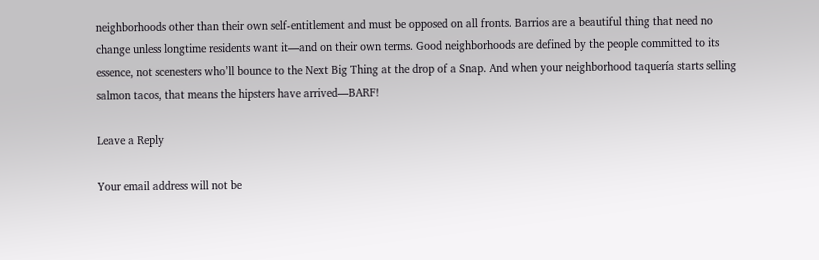neighborhoods other than their own self-entitlement and must be opposed on all fronts. Barrios are a beautiful thing that need no change unless longtime residents want it—and on their own terms. Good neighborhoods are defined by the people committed to its essence, not scenesters who’ll bounce to the Next Big Thing at the drop of a Snap. And when your neighborhood taquería starts selling salmon tacos, that means the hipsters have arrived—BARF!

Leave a Reply

Your email address will not be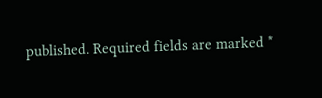published. Required fields are marked *